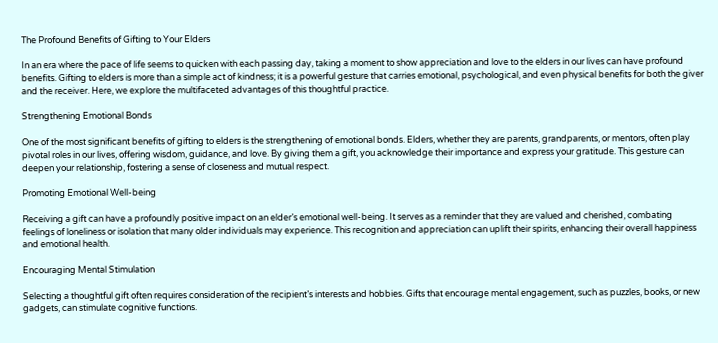The Profound Benefits of Gifting to Your Elders

In an era where the pace of life seems to quicken with each passing day, taking a moment to show appreciation and love to the elders in our lives can have profound benefits. Gifting to elders is more than a simple act of kindness; it is a powerful gesture that carries emotional, psychological, and even physical benefits for both the giver and the receiver. Here, we explore the multifaceted advantages of this thoughtful practice.

Strengthening Emotional Bonds

One of the most significant benefits of gifting to elders is the strengthening of emotional bonds. Elders, whether they are parents, grandparents, or mentors, often play pivotal roles in our lives, offering wisdom, guidance, and love. By giving them a gift, you acknowledge their importance and express your gratitude. This gesture can deepen your relationship, fostering a sense of closeness and mutual respect.

Promoting Emotional Well-being

Receiving a gift can have a profoundly positive impact on an elder’s emotional well-being. It serves as a reminder that they are valued and cherished, combating feelings of loneliness or isolation that many older individuals may experience. This recognition and appreciation can uplift their spirits, enhancing their overall happiness and emotional health.

Encouraging Mental Stimulation

Selecting a thoughtful gift often requires consideration of the recipient’s interests and hobbies. Gifts that encourage mental engagement, such as puzzles, books, or new gadgets, can stimulate cognitive functions.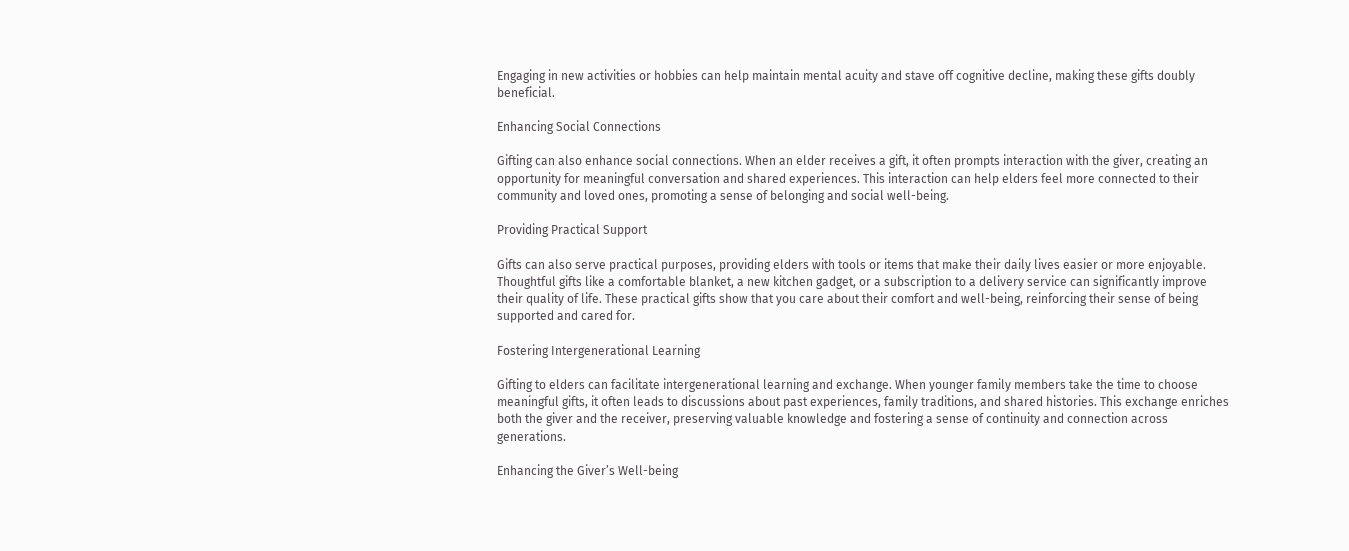Engaging in new activities or hobbies can help maintain mental acuity and stave off cognitive decline, making these gifts doubly beneficial.

Enhancing Social Connections

Gifting can also enhance social connections. When an elder receives a gift, it often prompts interaction with the giver, creating an opportunity for meaningful conversation and shared experiences. This interaction can help elders feel more connected to their community and loved ones, promoting a sense of belonging and social well-being.

Providing Practical Support

Gifts can also serve practical purposes, providing elders with tools or items that make their daily lives easier or more enjoyable. Thoughtful gifts like a comfortable blanket, a new kitchen gadget, or a subscription to a delivery service can significantly improve their quality of life. These practical gifts show that you care about their comfort and well-being, reinforcing their sense of being supported and cared for.

Fostering Intergenerational Learning

Gifting to elders can facilitate intergenerational learning and exchange. When younger family members take the time to choose meaningful gifts, it often leads to discussions about past experiences, family traditions, and shared histories. This exchange enriches both the giver and the receiver, preserving valuable knowledge and fostering a sense of continuity and connection across generations.

Enhancing the Giver’s Well-being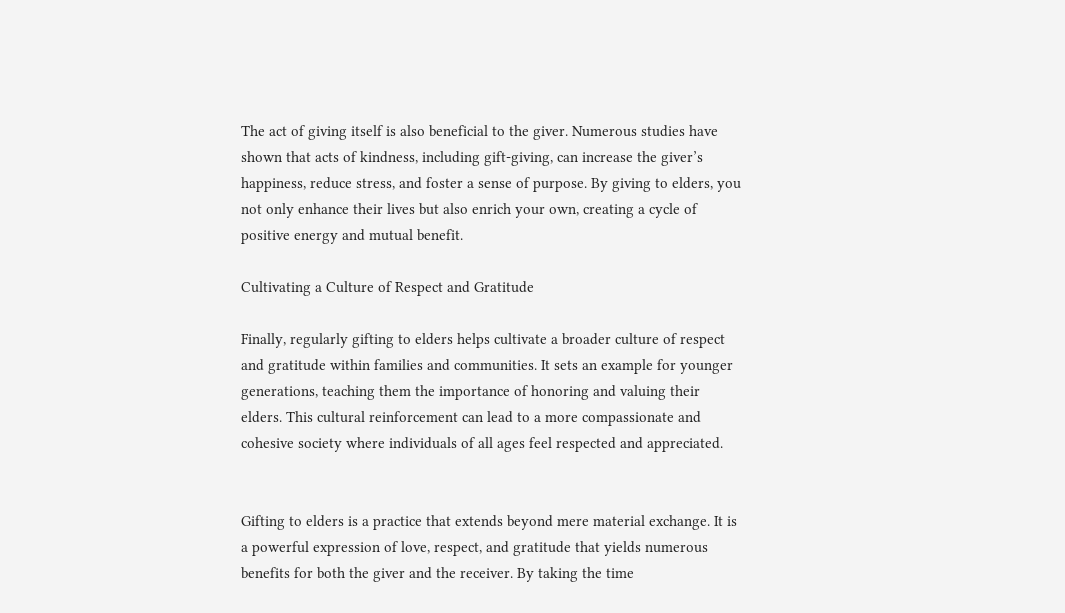The act of giving itself is also beneficial to the giver. Numerous studies have shown that acts of kindness, including gift-giving, can increase the giver’s happiness, reduce stress, and foster a sense of purpose. By giving to elders, you not only enhance their lives but also enrich your own, creating a cycle of positive energy and mutual benefit.

Cultivating a Culture of Respect and Gratitude

Finally, regularly gifting to elders helps cultivate a broader culture of respect and gratitude within families and communities. It sets an example for younger generations, teaching them the importance of honoring and valuing their elders. This cultural reinforcement can lead to a more compassionate and cohesive society where individuals of all ages feel respected and appreciated.


Gifting to elders is a practice that extends beyond mere material exchange. It is a powerful expression of love, respect, and gratitude that yields numerous benefits for both the giver and the receiver. By taking the time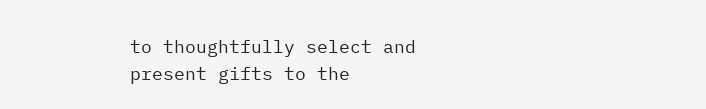to thoughtfully select and present gifts to the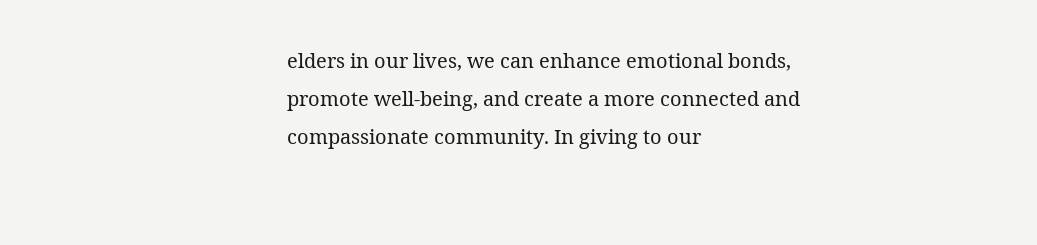elders in our lives, we can enhance emotional bonds, promote well-being, and create a more connected and compassionate community. In giving to our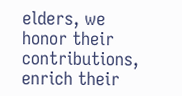elders, we honor their contributions, enrich their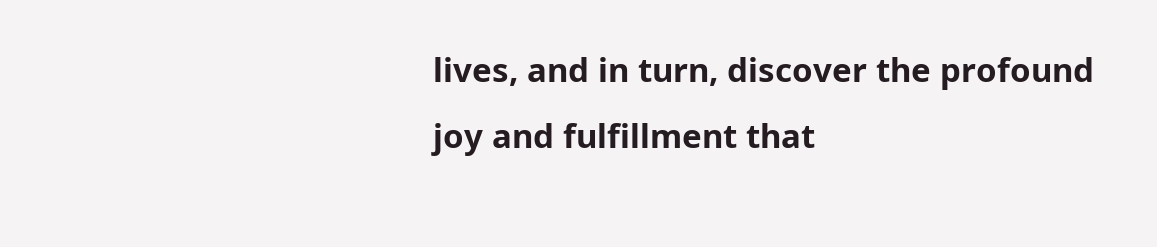lives, and in turn, discover the profound joy and fulfillment that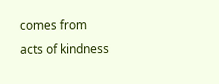comes from acts of kindness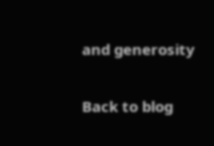and generosity

Back to blog